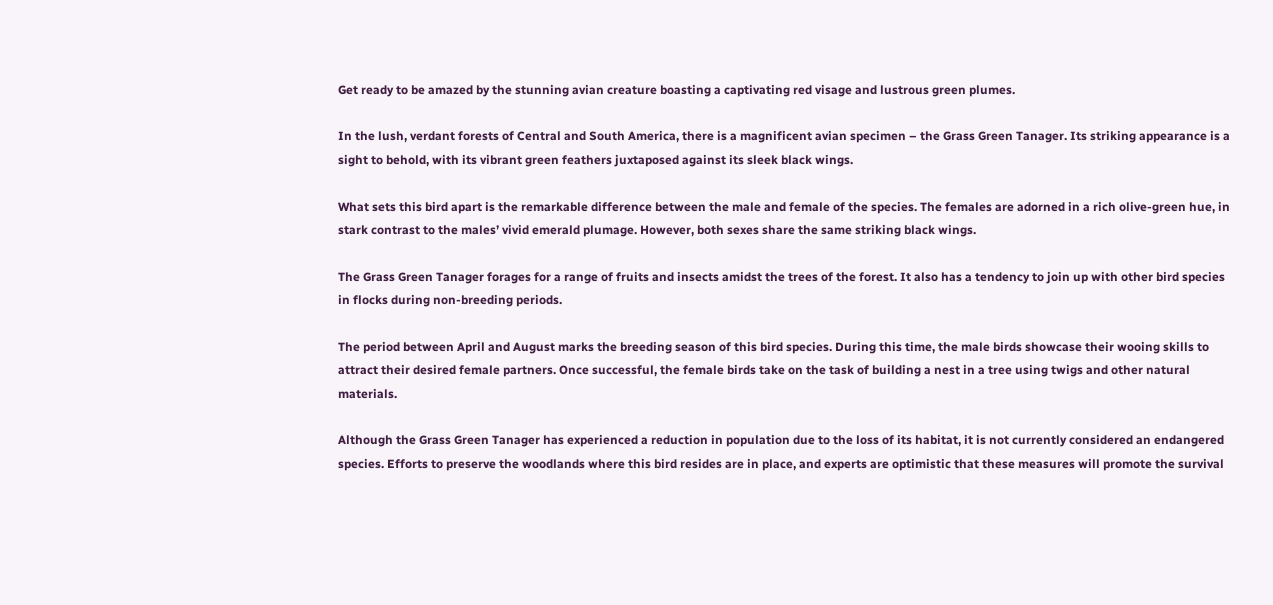Get ready to be amazed by the stunning avian creature boasting a captivating red visage and lustrous green plumes.

In the lush, verdant forests of Central and South America, there is a magnificent avian specimen – the Grass Green Tanager. Its striking appearance is a sight to behold, with its vibrant green feathers juxtaposed against its sleek black wings.

What sets this bird apart is the remarkable difference between the male and female of the species. The females are adorned in a rich olive-green hue, in stark contrast to the males’ vivid emerald plumage. However, both sexes share the same striking black wings.

The Grass Green Tanager forages for a range of fruits and insects amidst the trees of the forest. It also has a tendency to join up with other bird species in flocks during non-breeding periods.

The period between April and August marks the breeding season of this bird species. During this time, the male birds showcase their wooing skills to attract their desired female partners. Once successful, the female birds take on the task of building a nest in a tree using twigs and other natural materials.

Although the Grass Green Tanager has experienced a reduction in population due to the loss of its habitat, it is not currently considered an endangered species. Efforts to preserve the woodlands where this bird resides are in place, and experts are optimistic that these measures will promote the survival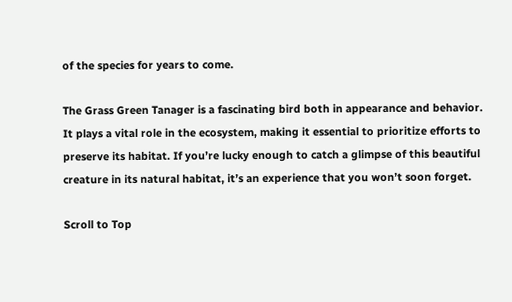of the species for years to come.

The Grass Green Tanager is a fascinating bird both in appearance and behavior. It plays a vital role in the ecosystem, making it essential to prioritize efforts to preserve its habitat. If you’re lucky enough to catch a glimpse of this beautiful creature in its natural habitat, it’s an experience that you won’t soon forget.

Scroll to Top